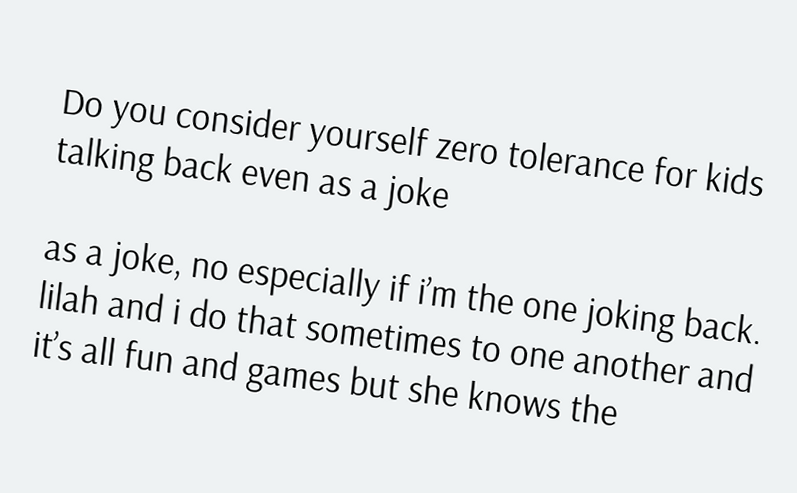Do you consider yourself zero tolerance for kids talking back even as a joke

as a joke, no especially if i’m the one joking back. lilah and i do that sometimes to one another and it’s all fun and games but she knows the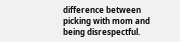difference between picking with mom and being disrespectful.